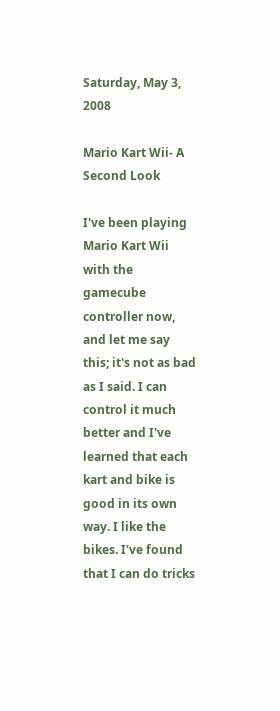Saturday, May 3, 2008

Mario Kart Wii- A Second Look

I've been playing Mario Kart Wii with the gamecube controller now, and let me say this; it's not as bad as I said. I can control it much better and I've learned that each kart and bike is good in its own way. I like the bikes. I've found that I can do tricks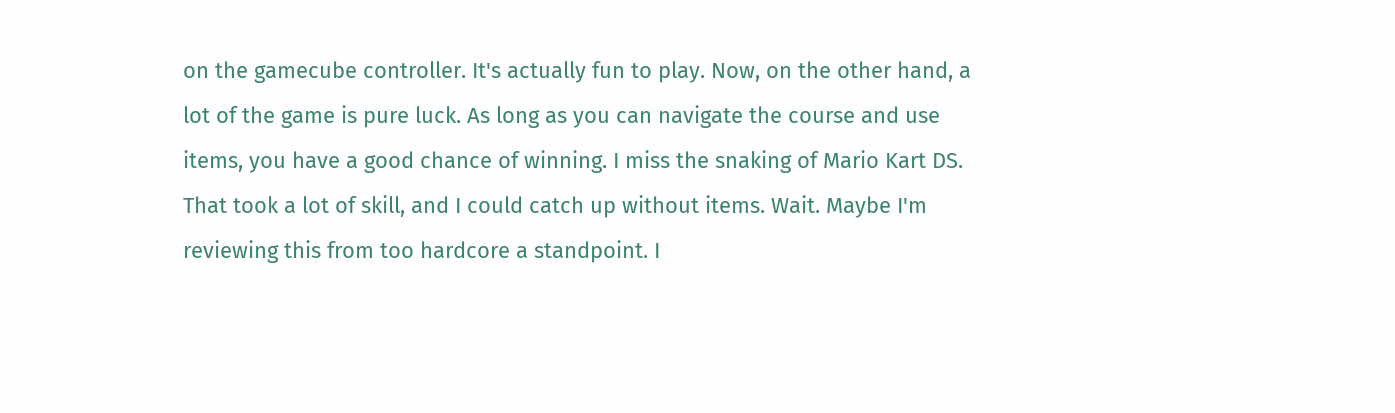on the gamecube controller. It's actually fun to play. Now, on the other hand, a lot of the game is pure luck. As long as you can navigate the course and use items, you have a good chance of winning. I miss the snaking of Mario Kart DS. That took a lot of skill, and I could catch up without items. Wait. Maybe I'm reviewing this from too hardcore a standpoint. I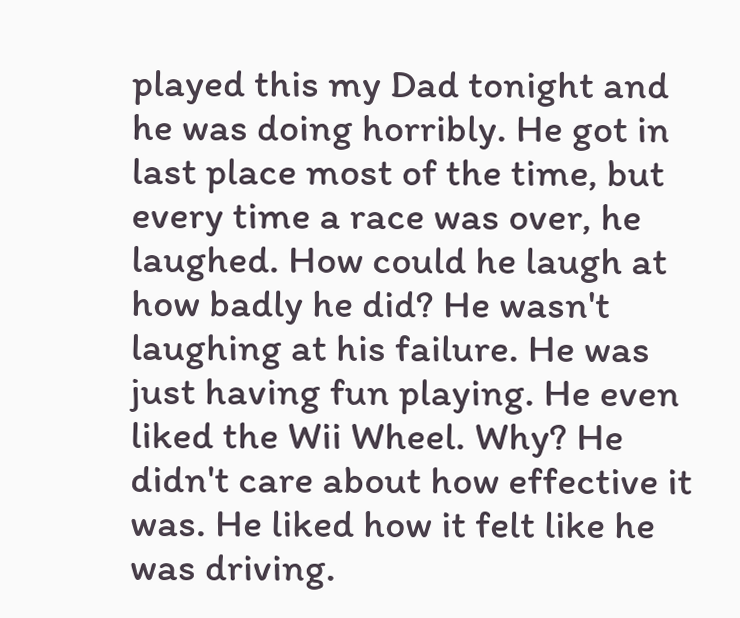played this my Dad tonight and he was doing horribly. He got in last place most of the time, but every time a race was over, he laughed. How could he laugh at how badly he did? He wasn't laughing at his failure. He was just having fun playing. He even liked the Wii Wheel. Why? He didn't care about how effective it was. He liked how it felt like he was driving.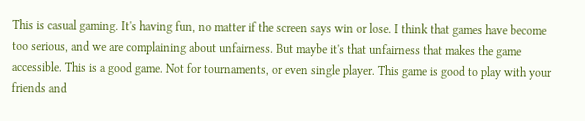This is casual gaming. It's having fun, no matter if the screen says win or lose. I think that games have become too serious, and we are complaining about unfairness. But maybe it's that unfairness that makes the game accessible. This is a good game. Not for tournaments, or even single player. This game is good to play with your friends and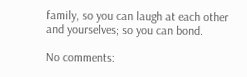family, so you can laugh at each other and yourselves; so you can bond.

No comments: